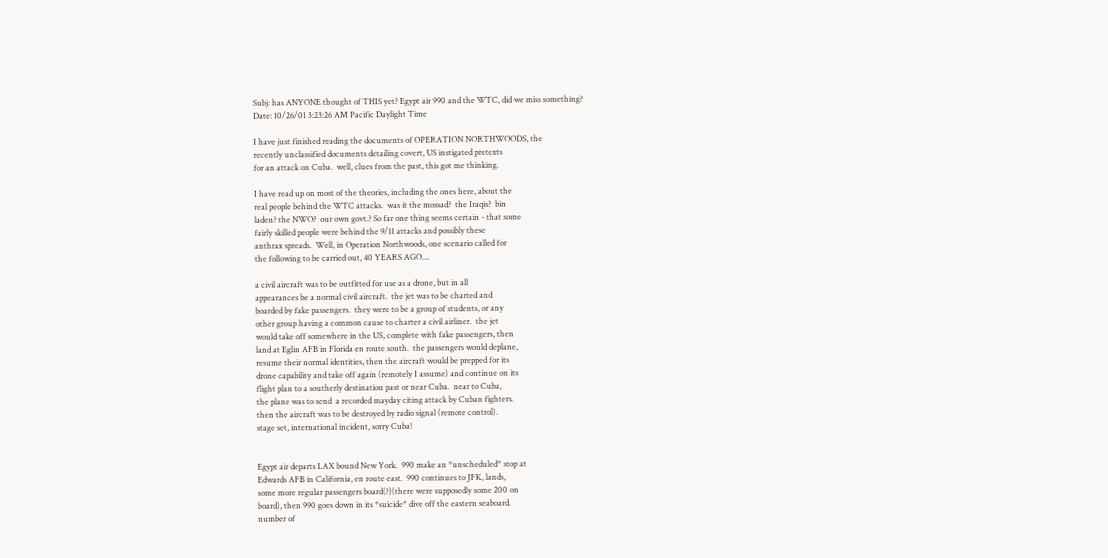Subj: has ANYONE thought of THIS yet? Egypt air 990 and the WTC, did we miss something?
Date: 10/26/01 3:23:26 AM Pacific Daylight Time

I have just finished reading the documents of OPERATION NORTHWOODS, the
recently unclassified documents detailing covert, US instigated pretexts
for an attack on Cuba.  well, clues from the past, this got me thinking.

I have read up on most of the theories, including the ones here, about the
real people behind the WTC attacks.  was it the mossad?  the Iraqis?  bin
laden? the NWO?  our own govt.? So far one thing seems certain - that some
fairly skilled people were behind the 9/11 attacks and possibly these
anthrax spreads.  Well, in Operation Northwoods, one scenario called for
the following to be carried out, 40 YEARS AGO....

a civil aircraft was to be outfitted for use as a drone, but in all
appearances be a normal civil aircraft.  the jet was to be charted and
boarded by fake passengers.  they were to be a group of students, or any
other group having a common cause to charter a civil airliner.  the jet
would take off somewhere in the US, complete with fake passengers, then
land at Eglin AFB in Florida en route south.  the passengers would deplane,
resume their normal identities, then the aircraft would be prepped for its
drone capability and take off again (remotely I assume) and continue on its
flight plan to a southerly destination past or near Cuba.  near to Cuba,
the plane was to send  a recorded mayday citing attack by Cuban fighters.
then the aircraft was to be destroyed by radio signal (remote control).
stage set, international incident, sorry Cuba!


Egypt air departs LAX bound New York.  990 make an *unscheduled* stop at
Edwards AFB in California, en route east.  990 continues to JFK, lands,
some more regular passengers board(?)(there were supposedly some 200 on
board), then 990 goes down in its *suicide* dive off the eastern seaboard.
number of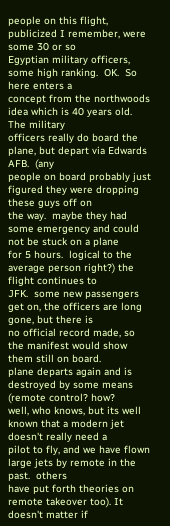people on this flight, publicized I remember, were some 30 or so
Egyptian military officers, some high ranking.  OK.  So here enters a
concept from the northwoods idea which is 40 years old.  The military
officers really do board the plane, but depart via Edwards AFB.  (any
people on board probably just figured they were dropping these guys off on
the way.  maybe they had some emergency and could not be stuck on a plane
for 5 hours.  logical to the average person right?) the flight continues to
JFK.  some new passengers get on, the officers are long gone, but there is
no official record made, so the manifest would show them still on board.
plane departs again and is destroyed by some means (remote control? how?
well, who knows, but its well known that a modern jet doesn't really need a
pilot to fly, and we have flown large jets by remote in the past.  others
have put forth theories on remote takeover too). It doesn't matter if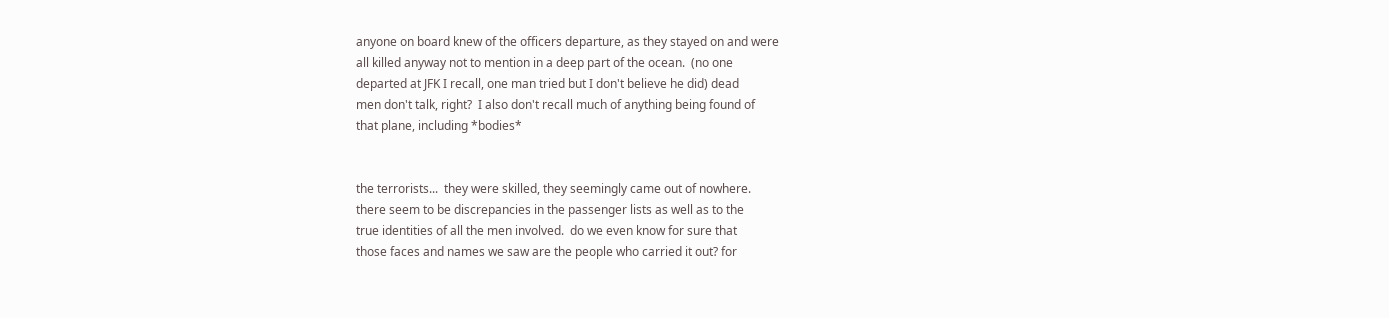anyone on board knew of the officers departure, as they stayed on and were
all killed anyway not to mention in a deep part of the ocean.  (no one
departed at JFK I recall, one man tried but I don't believe he did) dead
men don't talk, right?  I also don't recall much of anything being found of
that plane, including *bodies*


the terrorists...  they were skilled, they seemingly came out of nowhere.
there seem to be discrepancies in the passenger lists as well as to the
true identities of all the men involved.  do we even know for sure that
those faces and names we saw are the people who carried it out? for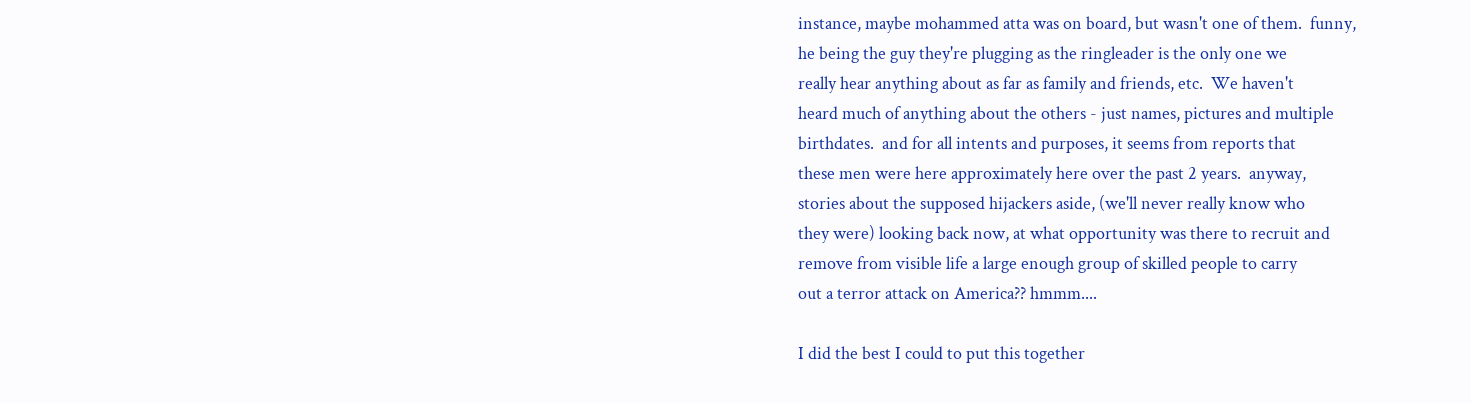instance, maybe mohammed atta was on board, but wasn't one of them.  funny,
he being the guy they're plugging as the ringleader is the only one we
really hear anything about as far as family and friends, etc.  We haven't
heard much of anything about the others - just names, pictures and multiple
birthdates.  and for all intents and purposes, it seems from reports that
these men were here approximately here over the past 2 years.  anyway,
stories about the supposed hijackers aside, (we'll never really know who
they were) looking back now, at what opportunity was there to recruit and
remove from visible life a large enough group of skilled people to carry
out a terror attack on America?? hmmm....

I did the best I could to put this together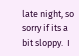late night, so sorry if its a
bit sloppy.  I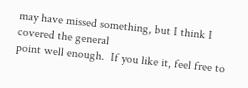may have missed something, but I think I covered the general
point well enough.  If you like it, feel free to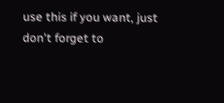use this if you want, just
don't forget to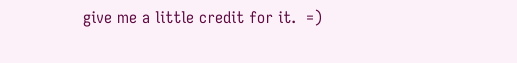give me a little credit for it.  =)